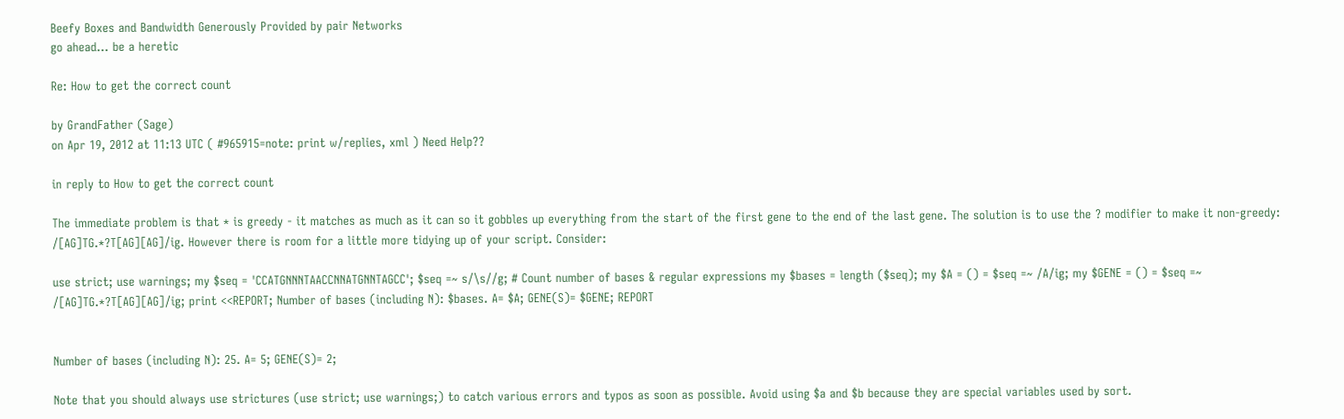Beefy Boxes and Bandwidth Generously Provided by pair Networks
go ahead... be a heretic

Re: How to get the correct count

by GrandFather (Sage)
on Apr 19, 2012 at 11:13 UTC ( #965915=note: print w/replies, xml ) Need Help??

in reply to How to get the correct count

The immediate problem is that * is greedy - it matches as much as it can so it gobbles up everything from the start of the first gene to the end of the last gene. The solution is to use the ? modifier to make it non-greedy: /[AG]TG.*?T[AG][AG]/ig. However there is room for a little more tidying up of your script. Consider:

use strict; use warnings; my $seq = 'CCATGNNNTAACCNNATGNNTAGCC'; $seq =~ s/\s//g; # Count number of bases & regular expressions my $bases = length ($seq); my $A = () = $seq =~ /A/ig; my $GENE = () = $seq =~ /[AG]TG.*?T[AG][AG]/ig; print <<REPORT; Number of bases (including N): $bases. A= $A; GENE(S)= $GENE; REPORT


Number of bases (including N): 25. A= 5; GENE(S)= 2;

Note that you should always use strictures (use strict; use warnings;) to catch various errors and typos as soon as possible. Avoid using $a and $b because they are special variables used by sort.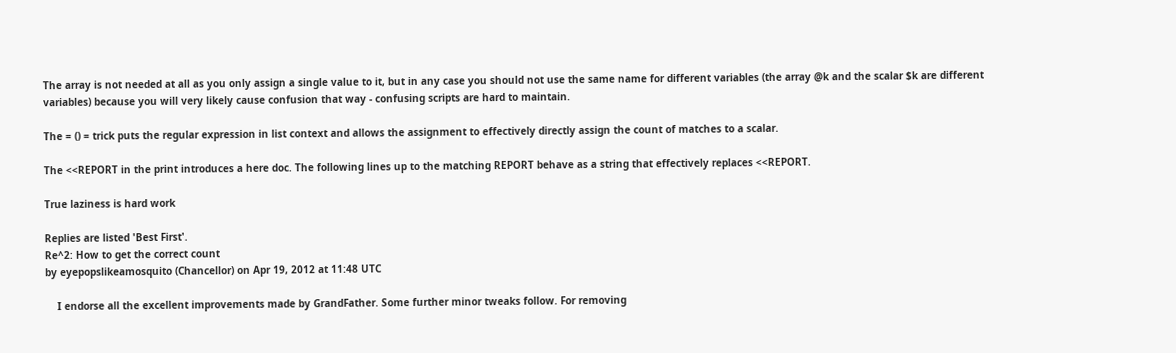The array is not needed at all as you only assign a single value to it, but in any case you should not use the same name for different variables (the array @k and the scalar $k are different variables) because you will very likely cause confusion that way - confusing scripts are hard to maintain.

The = () = trick puts the regular expression in list context and allows the assignment to effectively directly assign the count of matches to a scalar.

The <<REPORT in the print introduces a here doc. The following lines up to the matching REPORT behave as a string that effectively replaces <<REPORT.

True laziness is hard work

Replies are listed 'Best First'.
Re^2: How to get the correct count
by eyepopslikeamosquito (Chancellor) on Apr 19, 2012 at 11:48 UTC

    I endorse all the excellent improvements made by GrandFather. Some further minor tweaks follow. For removing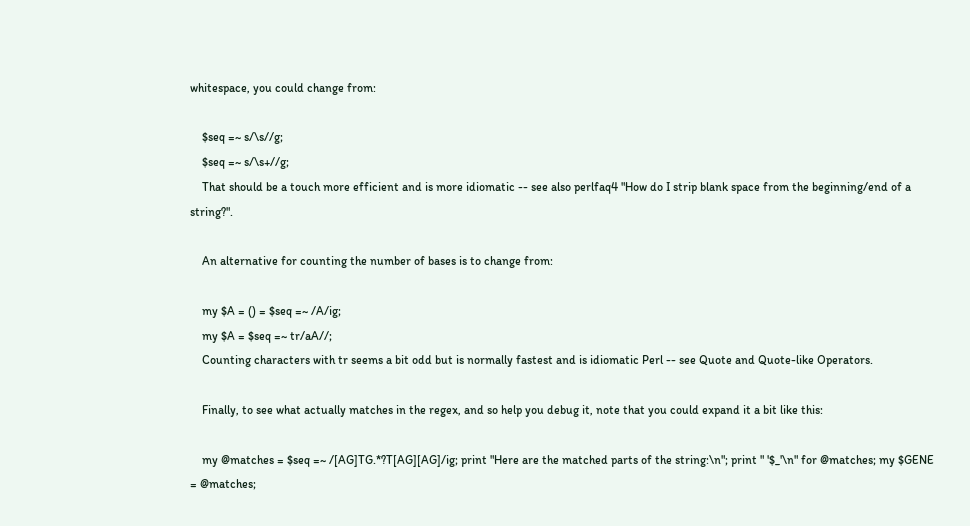whitespace, you could change from:

    $seq =~ s/\s//g;
    $seq =~ s/\s+//g;
    That should be a touch more efficient and is more idiomatic -- see also perlfaq4 "How do I strip blank space from the beginning/end of a string?".

    An alternative for counting the number of bases is to change from:

    my $A = () = $seq =~ /A/ig;
    my $A = $seq =~ tr/aA//;
    Counting characters with tr seems a bit odd but is normally fastest and is idiomatic Perl -- see Quote and Quote-like Operators.

    Finally, to see what actually matches in the regex, and so help you debug it, note that you could expand it a bit like this:

    my @matches = $seq =~ /[AG]TG.*?T[AG][AG]/ig; print "Here are the matched parts of the string:\n"; print " '$_'\n" for @matches; my $GENE = @matches;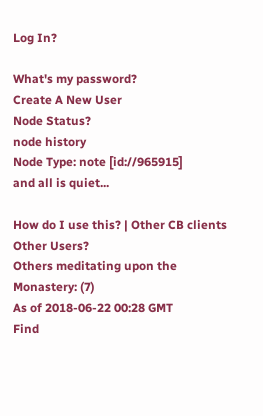Log In?

What's my password?
Create A New User
Node Status?
node history
Node Type: note [id://965915]
and all is quiet...

How do I use this? | Other CB clients
Other Users?
Others meditating upon the Monastery: (7)
As of 2018-06-22 00:28 GMT
Find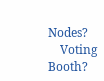Nodes?
    Voting Booth?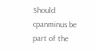Should cpanminus be part of the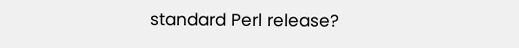standard Perl release?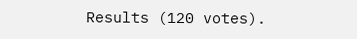Results (120 votes).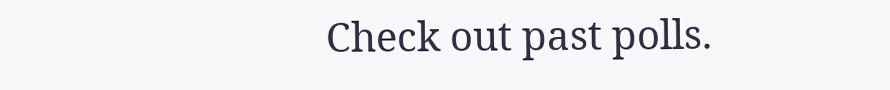Check out past polls.